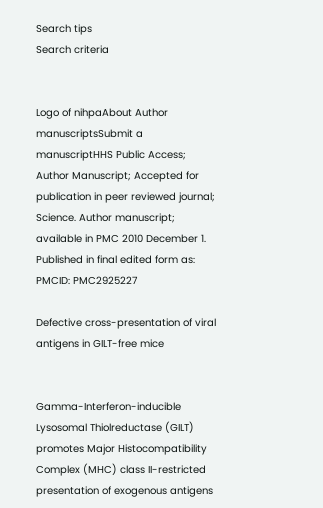Search tips
Search criteria


Logo of nihpaAbout Author manuscriptsSubmit a manuscriptHHS Public Access; Author Manuscript; Accepted for publication in peer reviewed journal;
Science. Author manuscript; available in PMC 2010 December 1.
Published in final edited form as:
PMCID: PMC2925227

Defective cross-presentation of viral antigens in GILT-free mice


Gamma-Interferon-inducible Lysosomal Thiolreductase (GILT) promotes Major Histocompatibility Complex (MHC) class II-restricted presentation of exogenous antigens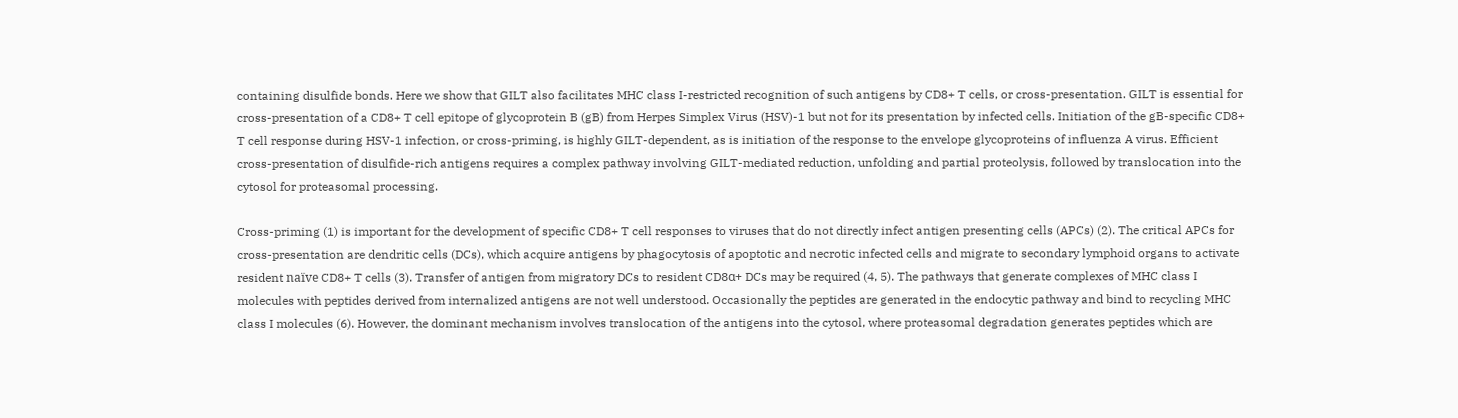containing disulfide bonds. Here we show that GILT also facilitates MHC class I-restricted recognition of such antigens by CD8+ T cells, or cross-presentation. GILT is essential for cross-presentation of a CD8+ T cell epitope of glycoprotein B (gB) from Herpes Simplex Virus (HSV)-1 but not for its presentation by infected cells. Initiation of the gB-specific CD8+ T cell response during HSV-1 infection, or cross-priming, is highly GILT-dependent, as is initiation of the response to the envelope glycoproteins of influenza A virus. Efficient cross-presentation of disulfide-rich antigens requires a complex pathway involving GILT-mediated reduction, unfolding and partial proteolysis, followed by translocation into the cytosol for proteasomal processing.

Cross-priming (1) is important for the development of specific CD8+ T cell responses to viruses that do not directly infect antigen presenting cells (APCs) (2). The critical APCs for cross-presentation are dendritic cells (DCs), which acquire antigens by phagocytosis of apoptotic and necrotic infected cells and migrate to secondary lymphoid organs to activate resident naïve CD8+ T cells (3). Transfer of antigen from migratory DCs to resident CD8α+ DCs may be required (4, 5). The pathways that generate complexes of MHC class I molecules with peptides derived from internalized antigens are not well understood. Occasionally the peptides are generated in the endocytic pathway and bind to recycling MHC class I molecules (6). However, the dominant mechanism involves translocation of the antigens into the cytosol, where proteasomal degradation generates peptides which are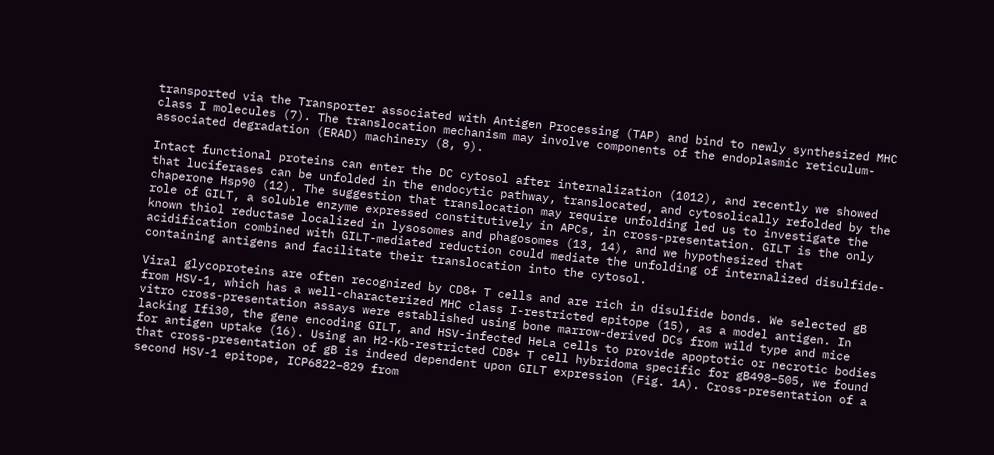transported via the Transporter associated with Antigen Processing (TAP) and bind to newly synthesized MHC class I molecules (7). The translocation mechanism may involve components of the endoplasmic reticulum-associated degradation (ERAD) machinery (8, 9).

Intact functional proteins can enter the DC cytosol after internalization (1012), and recently we showed that luciferases can be unfolded in the endocytic pathway, translocated, and cytosolically refolded by the chaperone Hsp90 (12). The suggestion that translocation may require unfolding led us to investigate the role of GILT, a soluble enzyme expressed constitutively in APCs, in cross-presentation. GILT is the only known thiol reductase localized in lysosomes and phagosomes (13, 14), and we hypothesized that acidification combined with GILT-mediated reduction could mediate the unfolding of internalized disulfide-containing antigens and facilitate their translocation into the cytosol.

Viral glycoproteins are often recognized by CD8+ T cells and are rich in disulfide bonds. We selected gB from HSV-1, which has a well-characterized MHC class I-restricted epitope (15), as a model antigen. In vitro cross-presentation assays were established using bone marrow-derived DCs from wild type and mice lacking Ifi30, the gene encoding GILT, and HSV-infected HeLa cells to provide apoptotic or necrotic bodies for antigen uptake (16). Using an H2-Kb-restricted CD8+ T cell hybridoma specific for gB498–505, we found that cross-presentation of gB is indeed dependent upon GILT expression (Fig. 1A). Cross-presentation of a second HSV-1 epitope, ICP6822–829 from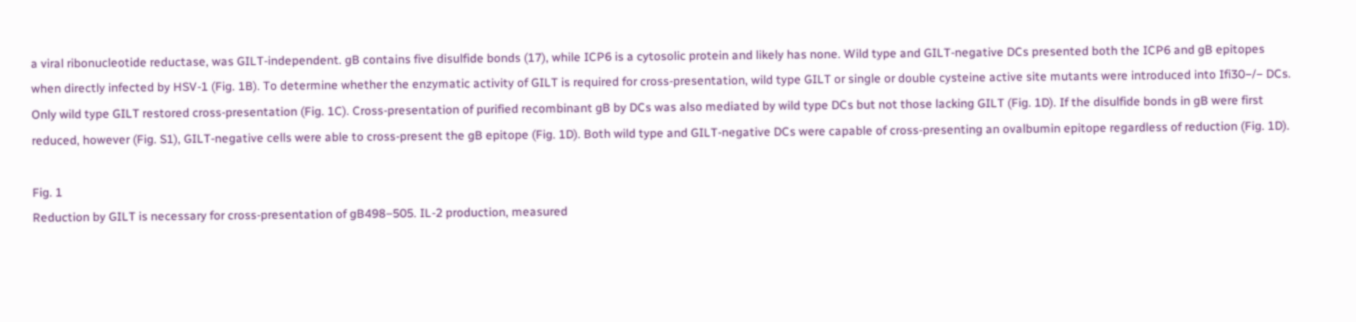a viral ribonucleotide reductase, was GILT-independent. gB contains five disulfide bonds (17), while ICP6 is a cytosolic protein and likely has none. Wild type and GILT-negative DCs presented both the ICP6 and gB epitopes when directly infected by HSV-1 (Fig. 1B). To determine whether the enzymatic activity of GILT is required for cross-presentation, wild type GILT or single or double cysteine active site mutants were introduced into Ifi30−/− DCs. Only wild type GILT restored cross-presentation (Fig. 1C). Cross-presentation of purified recombinant gB by DCs was also mediated by wild type DCs but not those lacking GILT (Fig. 1D). If the disulfide bonds in gB were first reduced, however (Fig. S1), GILT-negative cells were able to cross-present the gB epitope (Fig. 1D). Both wild type and GILT-negative DCs were capable of cross-presenting an ovalbumin epitope regardless of reduction (Fig. 1D).

Fig. 1
Reduction by GILT is necessary for cross-presentation of gB498–505. IL-2 production, measured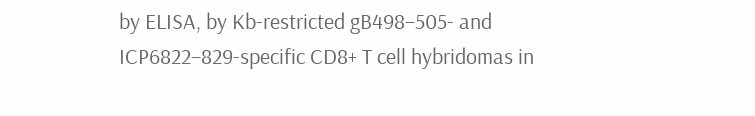by ELISA, by Kb-restricted gB498–505- and ICP6822–829-specific CD8+ T cell hybridomas in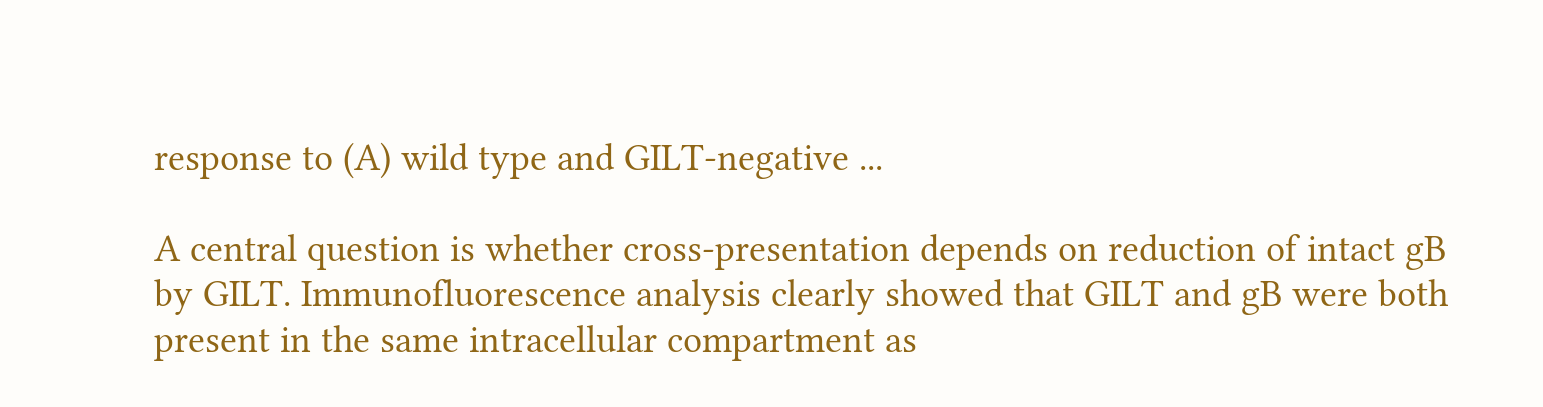response to (A) wild type and GILT-negative ...

A central question is whether cross-presentation depends on reduction of intact gB by GILT. Immunofluorescence analysis clearly showed that GILT and gB were both present in the same intracellular compartment as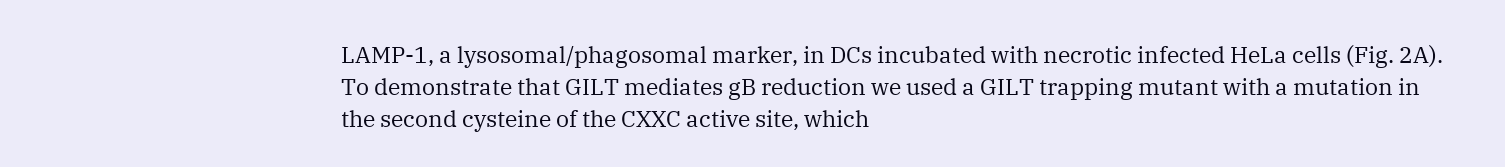LAMP-1, a lysosomal/phagosomal marker, in DCs incubated with necrotic infected HeLa cells (Fig. 2A). To demonstrate that GILT mediates gB reduction we used a GILT trapping mutant with a mutation in the second cysteine of the CXXC active site, which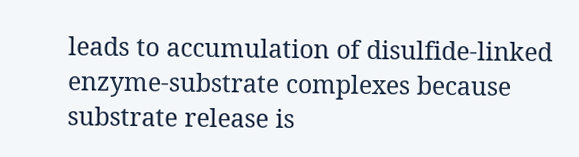leads to accumulation of disulfide-linked enzyme-substrate complexes because substrate release is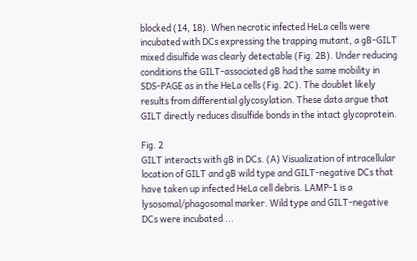blocked (14, 18). When necrotic infected HeLa cells were incubated with DCs expressing the trapping mutant, a gB-GILT mixed disulfide was clearly detectable (Fig. 2B). Under reducing conditions the GILT-associated gB had the same mobility in SDS-PAGE as in the HeLa cells (Fig. 2C). The doublet likely results from differential glycosylation. These data argue that GILT directly reduces disulfide bonds in the intact glycoprotein.

Fig. 2
GILT interacts with gB in DCs. (A) Visualization of intracellular location of GILT and gB wild type and GILT-negative DCs that have taken up infected HeLa cell debris. LAMP-1 is a lysosomal/phagosomal marker. Wild type and GILT-negative DCs were incubated ...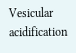Vesicular acidification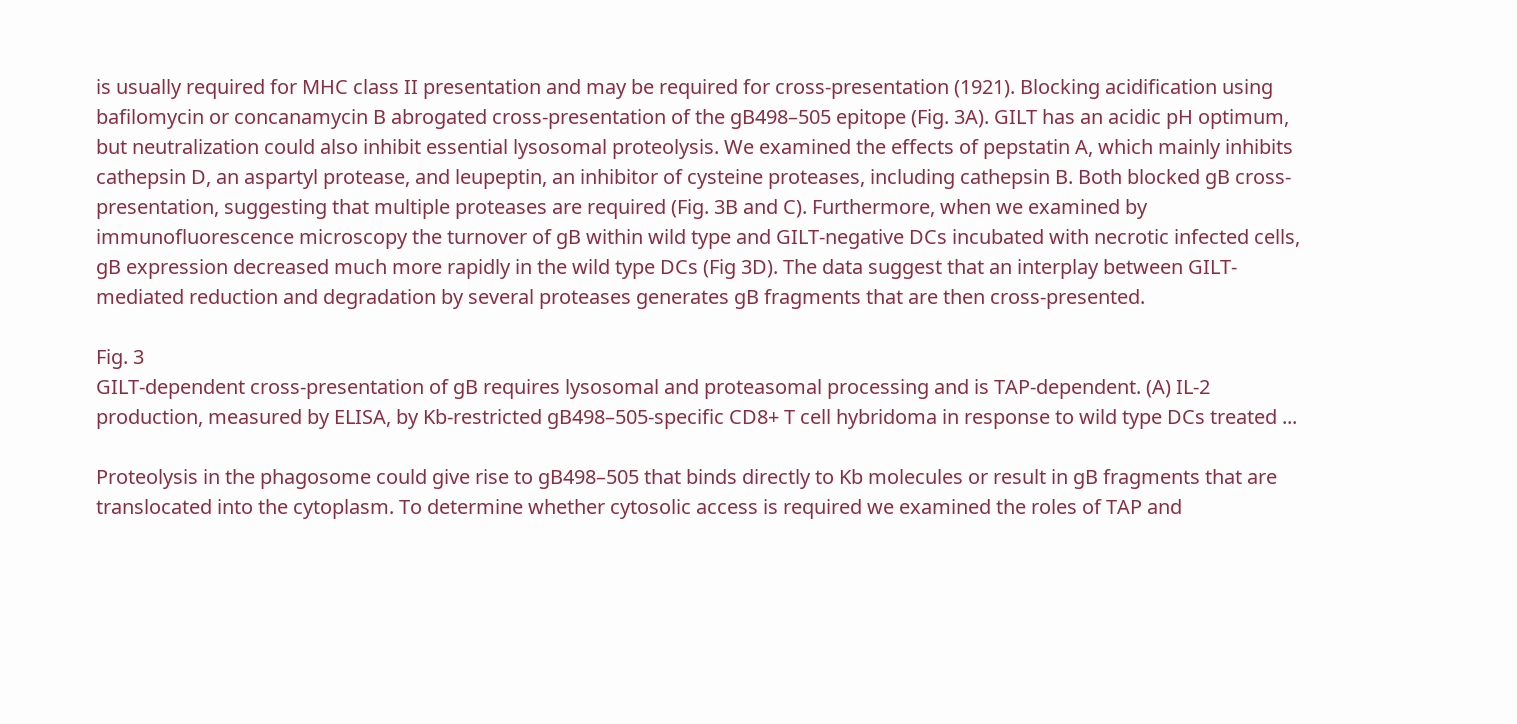is usually required for MHC class II presentation and may be required for cross-presentation (1921). Blocking acidification using bafilomycin or concanamycin B abrogated cross-presentation of the gB498–505 epitope (Fig. 3A). GILT has an acidic pH optimum, but neutralization could also inhibit essential lysosomal proteolysis. We examined the effects of pepstatin A, which mainly inhibits cathepsin D, an aspartyl protease, and leupeptin, an inhibitor of cysteine proteases, including cathepsin B. Both blocked gB cross-presentation, suggesting that multiple proteases are required (Fig. 3B and C). Furthermore, when we examined by immunofluorescence microscopy the turnover of gB within wild type and GILT-negative DCs incubated with necrotic infected cells, gB expression decreased much more rapidly in the wild type DCs (Fig 3D). The data suggest that an interplay between GILT-mediated reduction and degradation by several proteases generates gB fragments that are then cross-presented.

Fig. 3
GILT-dependent cross-presentation of gB requires lysosomal and proteasomal processing and is TAP-dependent. (A) IL-2 production, measured by ELISA, by Kb-restricted gB498–505-specific CD8+ T cell hybridoma in response to wild type DCs treated ...

Proteolysis in the phagosome could give rise to gB498–505 that binds directly to Kb molecules or result in gB fragments that are translocated into the cytoplasm. To determine whether cytosolic access is required we examined the roles of TAP and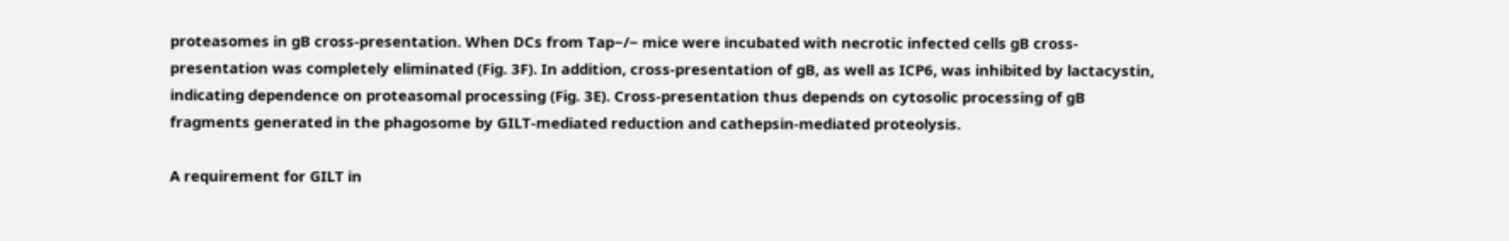proteasomes in gB cross-presentation. When DCs from Tap−/− mice were incubated with necrotic infected cells gB cross-presentation was completely eliminated (Fig. 3F). In addition, cross-presentation of gB, as well as ICP6, was inhibited by lactacystin, indicating dependence on proteasomal processing (Fig. 3E). Cross-presentation thus depends on cytosolic processing of gB fragments generated in the phagosome by GILT-mediated reduction and cathepsin-mediated proteolysis.

A requirement for GILT in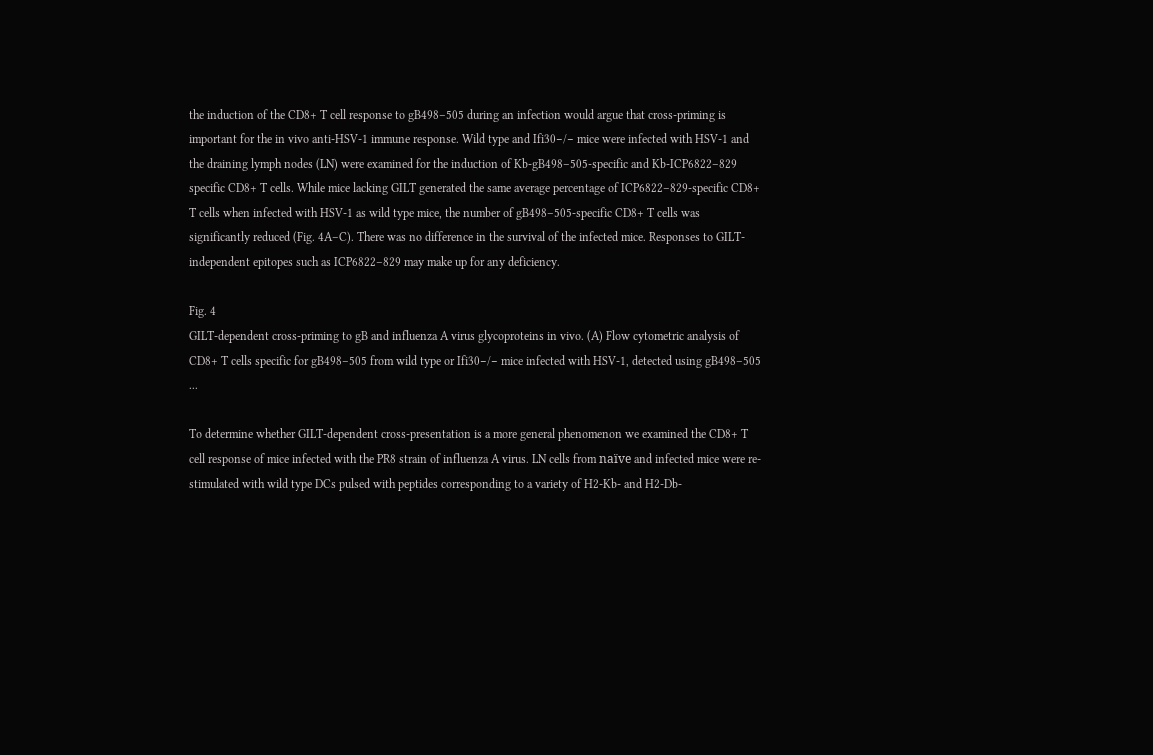the induction of the CD8+ T cell response to gB498–505 during an infection would argue that cross-priming is important for the in vivo anti-HSV-1 immune response. Wild type and Ifi30−/− mice were infected with HSV-1 and the draining lymph nodes (LN) were examined for the induction of Kb-gB498–505-specific and Kb-ICP6822–829 specific CD8+ T cells. While mice lacking GILT generated the same average percentage of ICP6822–829-specific CD8+ T cells when infected with HSV-1 as wild type mice, the number of gB498–505-specific CD8+ T cells was significantly reduced (Fig. 4A–C). There was no difference in the survival of the infected mice. Responses to GILT-independent epitopes such as ICP6822–829 may make up for any deficiency.

Fig. 4
GILT-dependent cross-priming to gB and influenza A virus glycoproteins in vivo. (A) Flow cytometric analysis of CD8+ T cells specific for gB498–505 from wild type or Ifi30−/− mice infected with HSV-1, detected using gB498–505 ...

To determine whether GILT-dependent cross-presentation is a more general phenomenon we examined the CD8+ T cell response of mice infected with the PR8 strain of influenza A virus. LN cells from naïve and infected mice were re-stimulated with wild type DCs pulsed with peptides corresponding to a variety of H2-Kb- and H2-Db-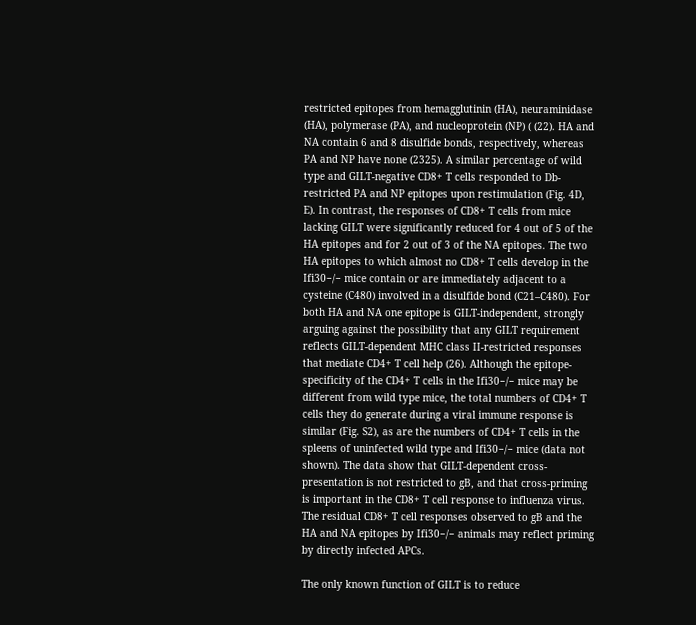restricted epitopes from hemagglutinin (HA), neuraminidase (HA), polymerase (PA), and nucleoprotein (NP) ( (22). HA and NA contain 6 and 8 disulfide bonds, respectively, whereas PA and NP have none (2325). A similar percentage of wild type and GILT-negative CD8+ T cells responded to Db-restricted PA and NP epitopes upon restimulation (Fig. 4D, E). In contrast, the responses of CD8+ T cells from mice lacking GILT were significantly reduced for 4 out of 5 of the HA epitopes and for 2 out of 3 of the NA epitopes. The two HA epitopes to which almost no CD8+ T cells develop in the Ifi30−/− mice contain or are immediately adjacent to a cysteine (C480) involved in a disulfide bond (C21–C480). For both HA and NA one epitope is GILT-independent, strongly arguing against the possibility that any GILT requirement reflects GILT-dependent MHC class II-restricted responses that mediate CD4+ T cell help (26). Although the epitope-specificity of the CD4+ T cells in the Ifi30−/− mice may be different from wild type mice, the total numbers of CD4+ T cells they do generate during a viral immune response is similar (Fig. S2), as are the numbers of CD4+ T cells in the spleens of uninfected wild type and Ifi30−/− mice (data not shown). The data show that GILT-dependent cross-presentation is not restricted to gB, and that cross-priming is important in the CD8+ T cell response to influenza virus. The residual CD8+ T cell responses observed to gB and the HA and NA epitopes by Ifi30−/− animals may reflect priming by directly infected APCs.

The only known function of GILT is to reduce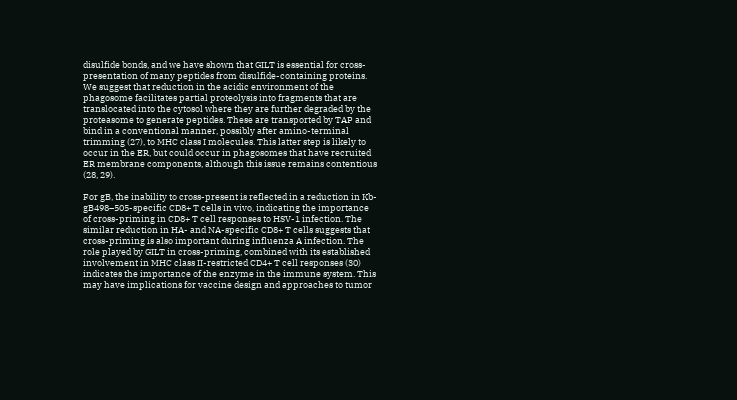disulfide bonds, and we have shown that GILT is essential for cross-presentation of many peptides from disulfide-containing proteins. We suggest that reduction in the acidic environment of the phagosome facilitates partial proteolysis into fragments that are translocated into the cytosol where they are further degraded by the proteasome to generate peptides. These are transported by TAP and bind in a conventional manner, possibly after amino-terminal trimming (27), to MHC class I molecules. This latter step is likely to occur in the ER, but could occur in phagosomes that have recruited ER membrane components, although this issue remains contentious (28, 29).

For gB, the inability to cross-present is reflected in a reduction in Kb-gB498–505-specific CD8+ T cells in vivo, indicating the importance of cross-priming in CD8+ T cell responses to HSV-1 infection. The similar reduction in HA- and NA-specific CD8+ T cells suggests that cross-priming is also important during influenza A infection. The role played by GILT in cross-priming, combined with its established involvement in MHC class II-restricted CD4+ T cell responses (30) indicates the importance of the enzyme in the immune system. This may have implications for vaccine design and approaches to tumor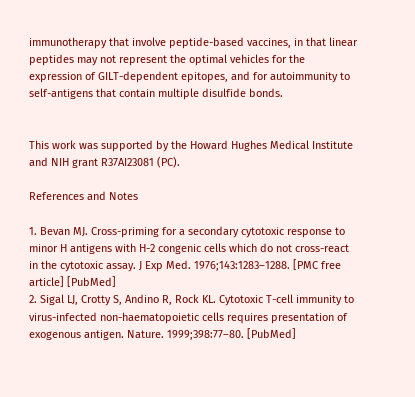immunotherapy that involve peptide-based vaccines, in that linear peptides may not represent the optimal vehicles for the expression of GILT-dependent epitopes, and for autoimmunity to self-antigens that contain multiple disulfide bonds.


This work was supported by the Howard Hughes Medical Institute and NIH grant R37AI23081 (PC).

References and Notes

1. Bevan MJ. Cross-priming for a secondary cytotoxic response to minor H antigens with H-2 congenic cells which do not cross-react in the cytotoxic assay. J Exp Med. 1976;143:1283–1288. [PMC free article] [PubMed]
2. Sigal LJ, Crotty S, Andino R, Rock KL. Cytotoxic T-cell immunity to virus-infected non-haematopoietic cells requires presentation of exogenous antigen. Nature. 1999;398:77–80. [PubMed]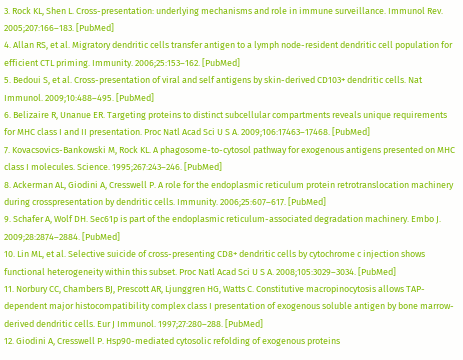3. Rock KL, Shen L. Cross-presentation: underlying mechanisms and role in immune surveillance. Immunol Rev. 2005;207:166–183. [PubMed]
4. Allan RS, et al. Migratory dendritic cells transfer antigen to a lymph node-resident dendritic cell population for efficient CTL priming. Immunity. 2006;25:153–162. [PubMed]
5. Bedoui S, et al. Cross-presentation of viral and self antigens by skin-derived CD103+ dendritic cells. Nat Immunol. 2009;10:488–495. [PubMed]
6. Belizaire R, Unanue ER. Targeting proteins to distinct subcellular compartments reveals unique requirements for MHC class I and II presentation. Proc Natl Acad Sci U S A. 2009;106:17463–17468. [PubMed]
7. Kovacsovics-Bankowski M, Rock KL. A phagosome-to-cytosol pathway for exogenous antigens presented on MHC class I molecules. Science. 1995;267:243–246. [PubMed]
8. Ackerman AL, Giodini A, Cresswell P. A role for the endoplasmic reticulum protein retrotranslocation machinery during crosspresentation by dendritic cells. Immunity. 2006;25:607–617. [PubMed]
9. Schafer A, Wolf DH. Sec61p is part of the endoplasmic reticulum-associated degradation machinery. Embo J. 2009;28:2874–2884. [PubMed]
10. Lin ML, et al. Selective suicide of cross-presenting CD8+ dendritic cells by cytochrome c injection shows functional heterogeneity within this subset. Proc Natl Acad Sci U S A. 2008;105:3029–3034. [PubMed]
11. Norbury CC, Chambers BJ, Prescott AR, Ljunggren HG, Watts C. Constitutive macropinocytosis allows TAP-dependent major histocompatibility complex class I presentation of exogenous soluble antigen by bone marrow-derived dendritic cells. Eur J Immunol. 1997;27:280–288. [PubMed]
12. Giodini A, Cresswell P. Hsp90-mediated cytosolic refolding of exogenous proteins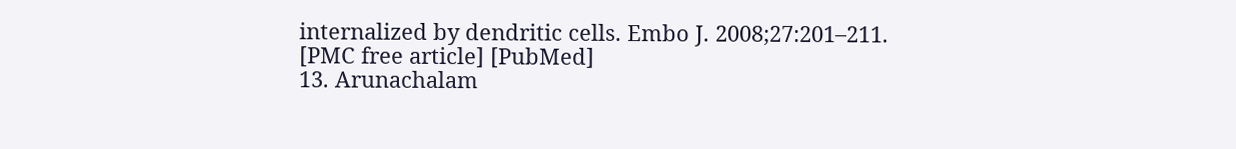internalized by dendritic cells. Embo J. 2008;27:201–211. [PMC free article] [PubMed]
13. Arunachalam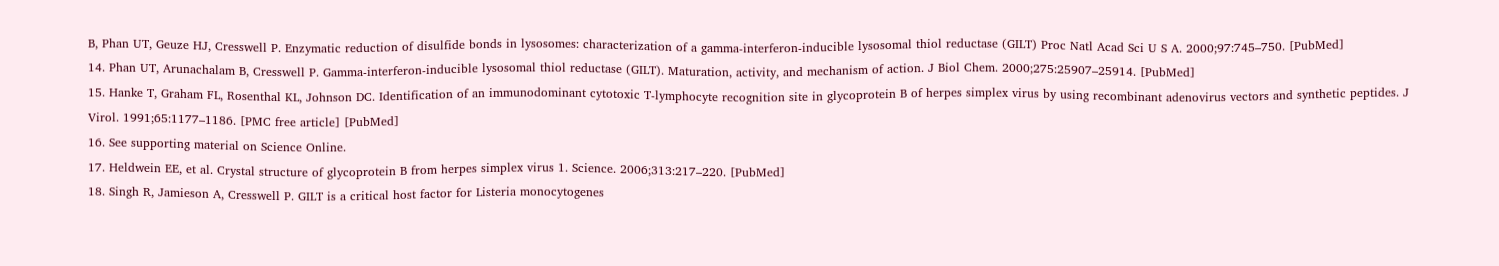B, Phan UT, Geuze HJ, Cresswell P. Enzymatic reduction of disulfide bonds in lysosomes: characterization of a gamma-interferon-inducible lysosomal thiol reductase (GILT) Proc Natl Acad Sci U S A. 2000;97:745–750. [PubMed]
14. Phan UT, Arunachalam B, Cresswell P. Gamma-interferon-inducible lysosomal thiol reductase (GILT). Maturation, activity, and mechanism of action. J Biol Chem. 2000;275:25907–25914. [PubMed]
15. Hanke T, Graham FL, Rosenthal KL, Johnson DC. Identification of an immunodominant cytotoxic T-lymphocyte recognition site in glycoprotein B of herpes simplex virus by using recombinant adenovirus vectors and synthetic peptides. J Virol. 1991;65:1177–1186. [PMC free article] [PubMed]
16. See supporting material on Science Online.
17. Heldwein EE, et al. Crystal structure of glycoprotein B from herpes simplex virus 1. Science. 2006;313:217–220. [PubMed]
18. Singh R, Jamieson A, Cresswell P. GILT is a critical host factor for Listeria monocytogenes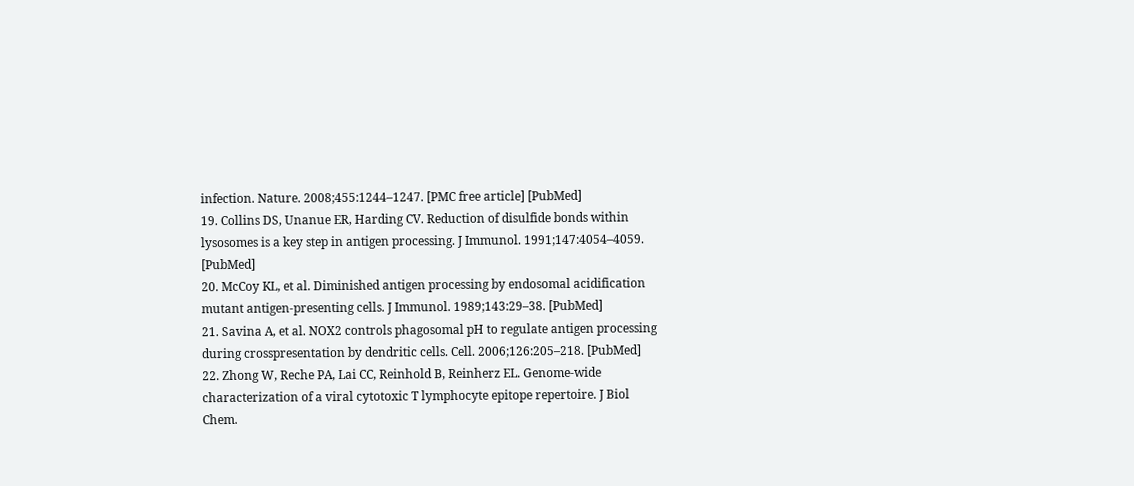infection. Nature. 2008;455:1244–1247. [PMC free article] [PubMed]
19. Collins DS, Unanue ER, Harding CV. Reduction of disulfide bonds within lysosomes is a key step in antigen processing. J Immunol. 1991;147:4054–4059. [PubMed]
20. McCoy KL, et al. Diminished antigen processing by endosomal acidification mutant antigen-presenting cells. J Immunol. 1989;143:29–38. [PubMed]
21. Savina A, et al. NOX2 controls phagosomal pH to regulate antigen processing during crosspresentation by dendritic cells. Cell. 2006;126:205–218. [PubMed]
22. Zhong W, Reche PA, Lai CC, Reinhold B, Reinherz EL. Genome-wide characterization of a viral cytotoxic T lymphocyte epitope repertoire. J Biol Chem.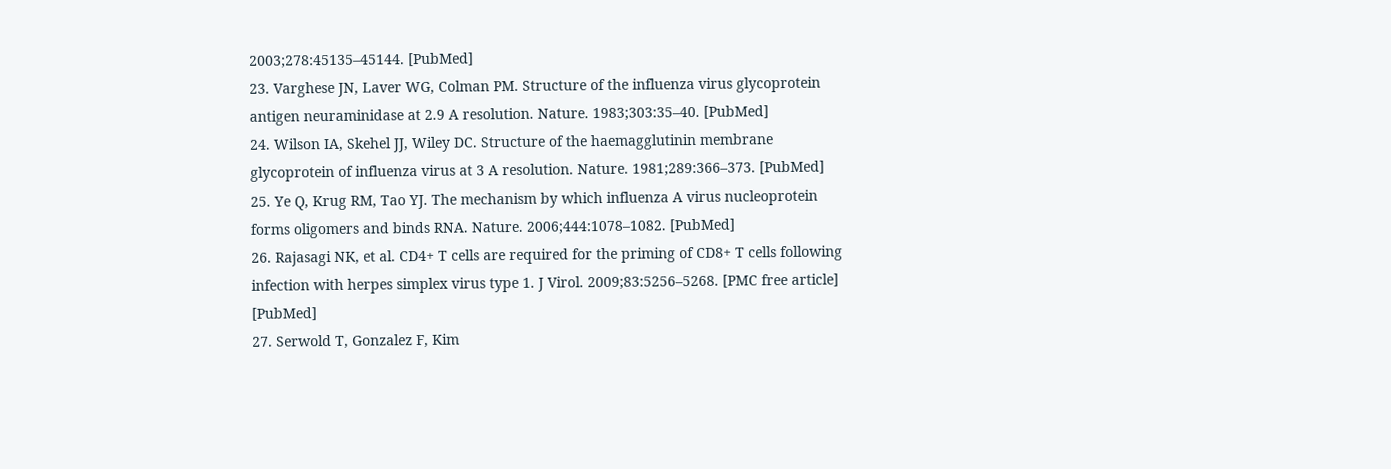2003;278:45135–45144. [PubMed]
23. Varghese JN, Laver WG, Colman PM. Structure of the influenza virus glycoprotein antigen neuraminidase at 2.9 A resolution. Nature. 1983;303:35–40. [PubMed]
24. Wilson IA, Skehel JJ, Wiley DC. Structure of the haemagglutinin membrane glycoprotein of influenza virus at 3 A resolution. Nature. 1981;289:366–373. [PubMed]
25. Ye Q, Krug RM, Tao YJ. The mechanism by which influenza A virus nucleoprotein forms oligomers and binds RNA. Nature. 2006;444:1078–1082. [PubMed]
26. Rajasagi NK, et al. CD4+ T cells are required for the priming of CD8+ T cells following infection with herpes simplex virus type 1. J Virol. 2009;83:5256–5268. [PMC free article] [PubMed]
27. Serwold T, Gonzalez F, Kim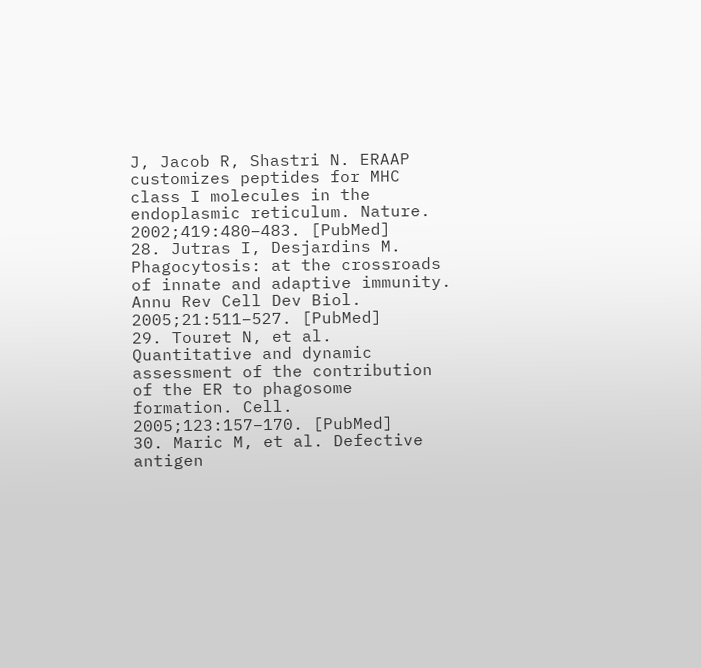J, Jacob R, Shastri N. ERAAP customizes peptides for MHC class I molecules in the endoplasmic reticulum. Nature. 2002;419:480–483. [PubMed]
28. Jutras I, Desjardins M. Phagocytosis: at the crossroads of innate and adaptive immunity. Annu Rev Cell Dev Biol. 2005;21:511–527. [PubMed]
29. Touret N, et al. Quantitative and dynamic assessment of the contribution of the ER to phagosome formation. Cell. 2005;123:157–170. [PubMed]
30. Maric M, et al. Defective antigen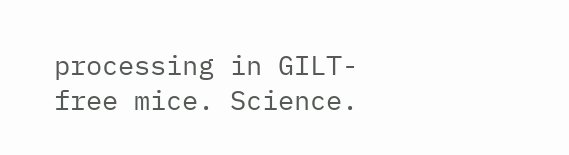processing in GILT-free mice. Science.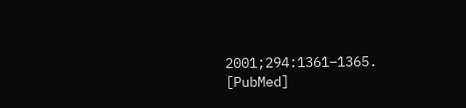2001;294:1361–1365. [PubMed]